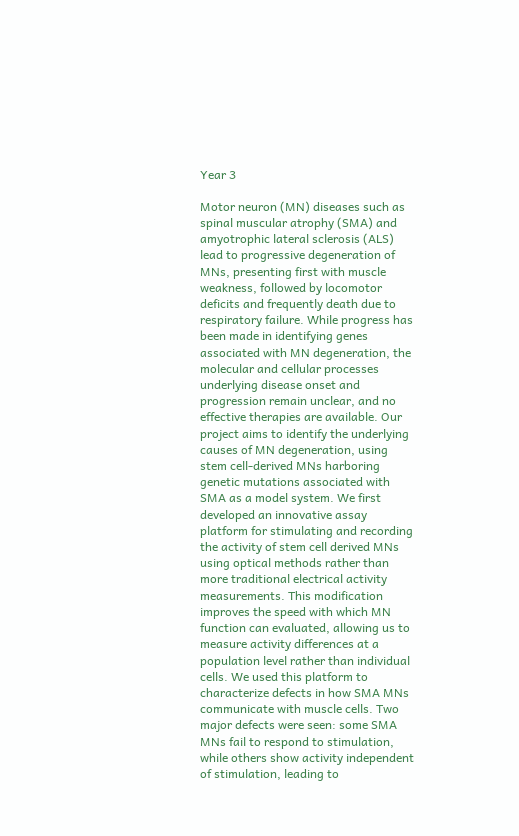Year 3

Motor neuron (MN) diseases such as spinal muscular atrophy (SMA) and amyotrophic lateral sclerosis (ALS) lead to progressive degeneration of MNs, presenting first with muscle weakness, followed by locomotor deficits and frequently death due to respiratory failure. While progress has been made in identifying genes associated with MN degeneration, the molecular and cellular processes underlying disease onset and progression remain unclear, and no effective therapies are available. Our project aims to identify the underlying causes of MN degeneration, using stem cell-derived MNs harboring genetic mutations associated with SMA as a model system. We first developed an innovative assay platform for stimulating and recording the activity of stem cell derived MNs using optical methods rather than more traditional electrical activity measurements. This modification improves the speed with which MN function can evaluated, allowing us to measure activity differences at a population level rather than individual cells. We used this platform to characterize defects in how SMA MNs communicate with muscle cells. Two major defects were seen: some SMA MNs fail to respond to stimulation, while others show activity independent of stimulation, leading to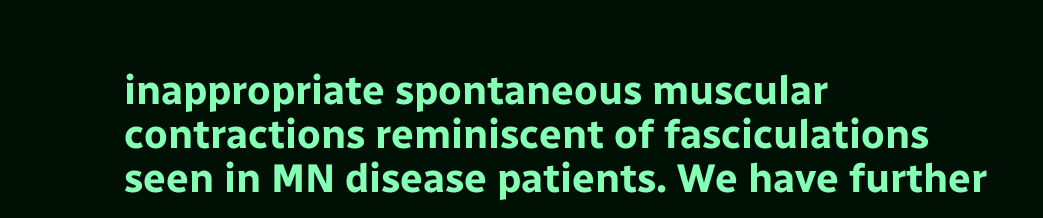inappropriate spontaneous muscular contractions reminiscent of fasciculations seen in MN disease patients. We have further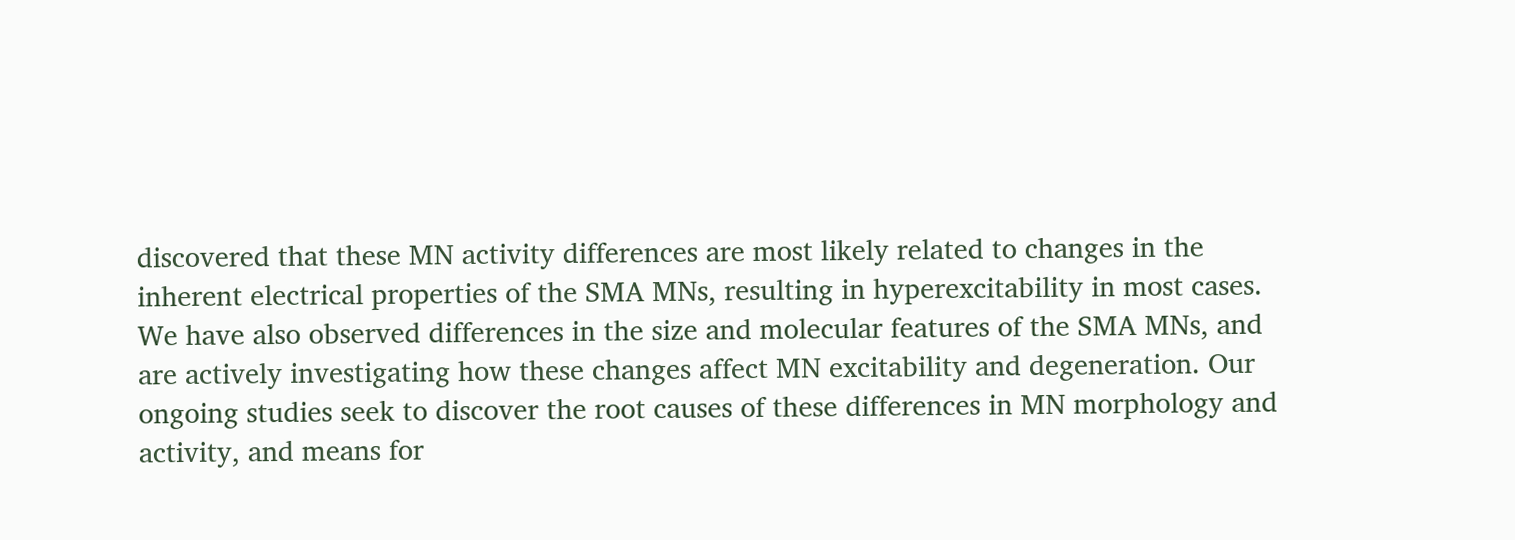discovered that these MN activity differences are most likely related to changes in the inherent electrical properties of the SMA MNs, resulting in hyperexcitability in most cases. We have also observed differences in the size and molecular features of the SMA MNs, and are actively investigating how these changes affect MN excitability and degeneration. Our ongoing studies seek to discover the root causes of these differences in MN morphology and activity, and means for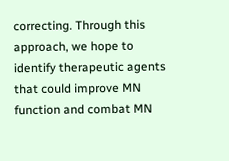correcting. Through this approach, we hope to identify therapeutic agents that could improve MN function and combat MN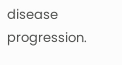disease progression.